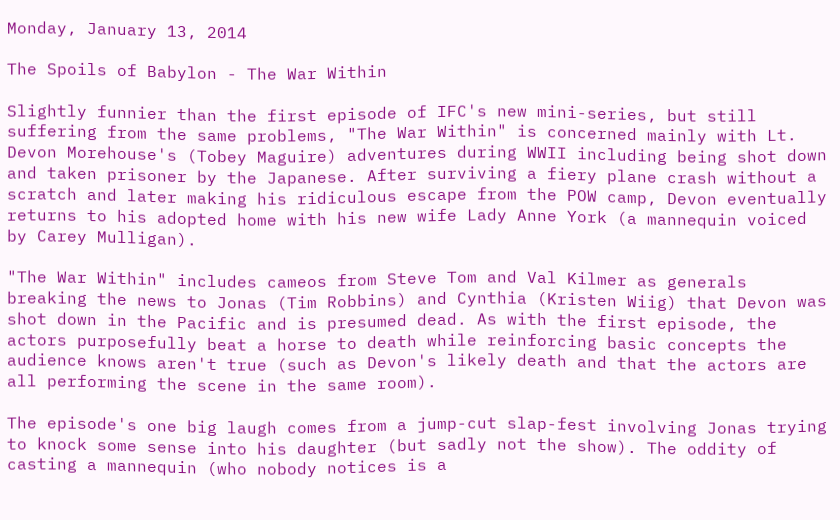Monday, January 13, 2014

The Spoils of Babylon - The War Within

Slightly funnier than the first episode of IFC's new mini-series, but still suffering from the same problems, "The War Within" is concerned mainly with Lt. Devon Morehouse's (Tobey Maguire) adventures during WWII including being shot down and taken prisoner by the Japanese. After surviving a fiery plane crash without a scratch and later making his ridiculous escape from the POW camp, Devon eventually returns to his adopted home with his new wife Lady Anne York (a mannequin voiced by Carey Mulligan).

"The War Within" includes cameos from Steve Tom and Val Kilmer as generals breaking the news to Jonas (Tim Robbins) and Cynthia (Kristen Wiig) that Devon was shot down in the Pacific and is presumed dead. As with the first episode, the actors purposefully beat a horse to death while reinforcing basic concepts the audience knows aren't true (such as Devon's likely death and that the actors are all performing the scene in the same room).

The episode's one big laugh comes from a jump-cut slap-fest involving Jonas trying to knock some sense into his daughter (but sadly not the show). The oddity of casting a mannequin (who nobody notices is a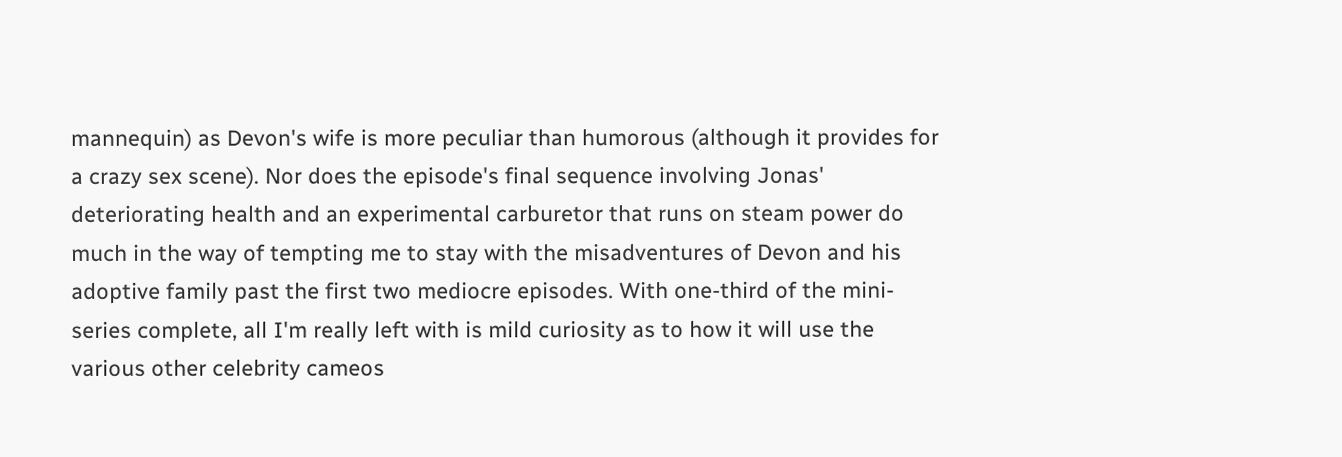mannequin) as Devon's wife is more peculiar than humorous (although it provides for a crazy sex scene). Nor does the episode's final sequence involving Jonas' deteriorating health and an experimental carburetor that runs on steam power do much in the way of tempting me to stay with the misadventures of Devon and his adoptive family past the first two mediocre episodes. With one-third of the mini-series complete, all I'm really left with is mild curiosity as to how it will use the various other celebrity cameos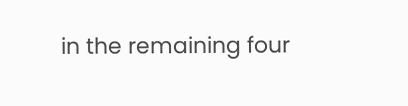in the remaining four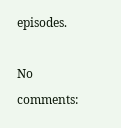episodes.

No comments: